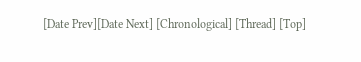[Date Prev][Date Next] [Chronological] [Thread] [Top]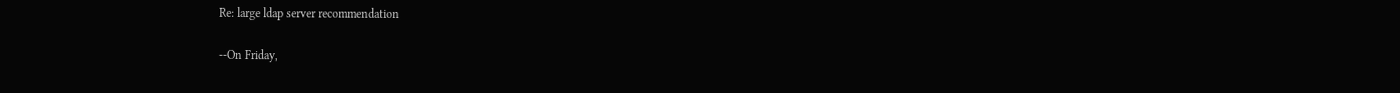Re: large ldap server recommendation

--On Friday,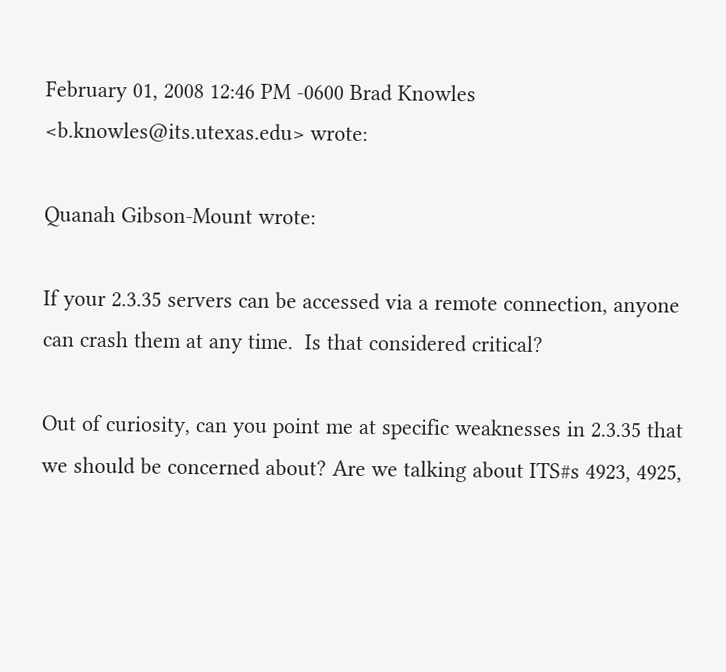February 01, 2008 12:46 PM -0600 Brad Knowles <b.knowles@its.utexas.edu> wrote:

Quanah Gibson-Mount wrote:

If your 2.3.35 servers can be accessed via a remote connection, anyone
can crash them at any time.  Is that considered critical?

Out of curiosity, can you point me at specific weaknesses in 2.3.35 that we should be concerned about? Are we talking about ITS#s 4923, 4925,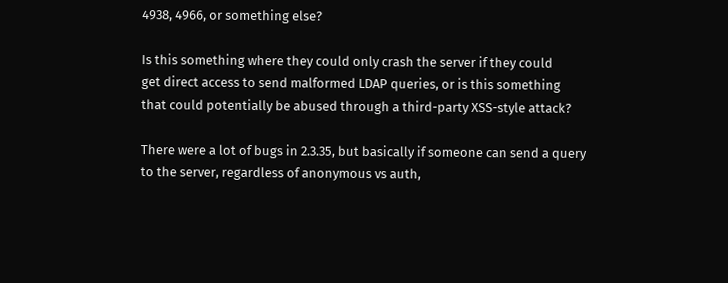4938, 4966, or something else?

Is this something where they could only crash the server if they could
get direct access to send malformed LDAP queries, or is this something
that could potentially be abused through a third-party XSS-style attack?

There were a lot of bugs in 2.3.35, but basically if someone can send a query to the server, regardless of anonymous vs auth,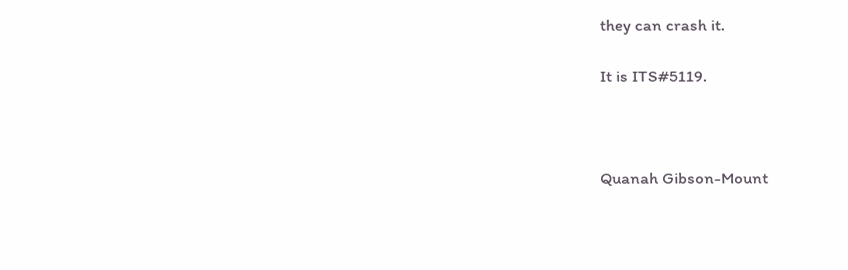they can crash it.

It is ITS#5119.



Quanah Gibson-Mount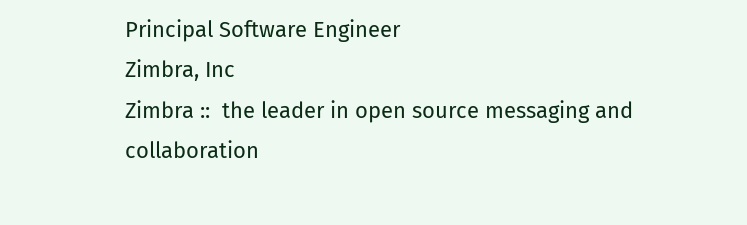Principal Software Engineer
Zimbra, Inc
Zimbra ::  the leader in open source messaging and collaboration